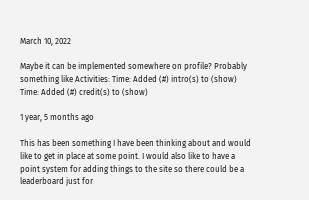March 10, 2022

Maybe it can be implemented somewhere on profile? Probably something like Activities: Time: Added (#) intro(s) to (show) Time: Added (#) credit(s) to (show)

1 year, 5 months ago

This has been something I have been thinking about and would like to get in place at some point. I would also like to have a point system for adding things to the site so there could be a leaderboard just for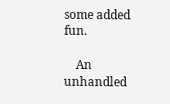some added fun.

    An unhandled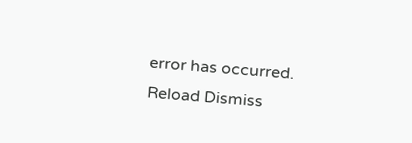error has occurred. Reload Dismiss